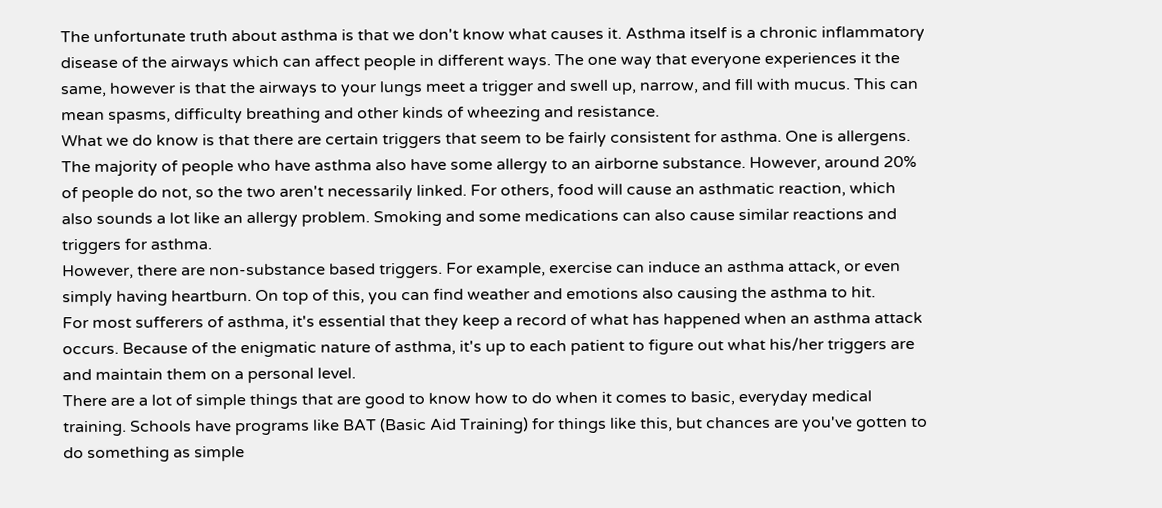The unfortunate truth about asthma is that we don't know what causes it. Asthma itself is a chronic inflammatory disease of the airways which can affect people in different ways. The one way that everyone experiences it the same, however is that the airways to your lungs meet a trigger and swell up, narrow, and fill with mucus. This can mean spasms, difficulty breathing and other kinds of wheezing and resistance.
What we do know is that there are certain triggers that seem to be fairly consistent for asthma. One is allergens. The majority of people who have asthma also have some allergy to an airborne substance. However, around 20% of people do not, so the two aren't necessarily linked. For others, food will cause an asthmatic reaction, which also sounds a lot like an allergy problem. Smoking and some medications can also cause similar reactions and triggers for asthma.
However, there are non-substance based triggers. For example, exercise can induce an asthma attack, or even simply having heartburn. On top of this, you can find weather and emotions also causing the asthma to hit.
For most sufferers of asthma, it's essential that they keep a record of what has happened when an asthma attack occurs. Because of the enigmatic nature of asthma, it's up to each patient to figure out what his/her triggers are and maintain them on a personal level.
There are a lot of simple things that are good to know how to do when it comes to basic, everyday medical training. Schools have programs like BAT (Basic Aid Training) for things like this, but chances are you've gotten to do something as simple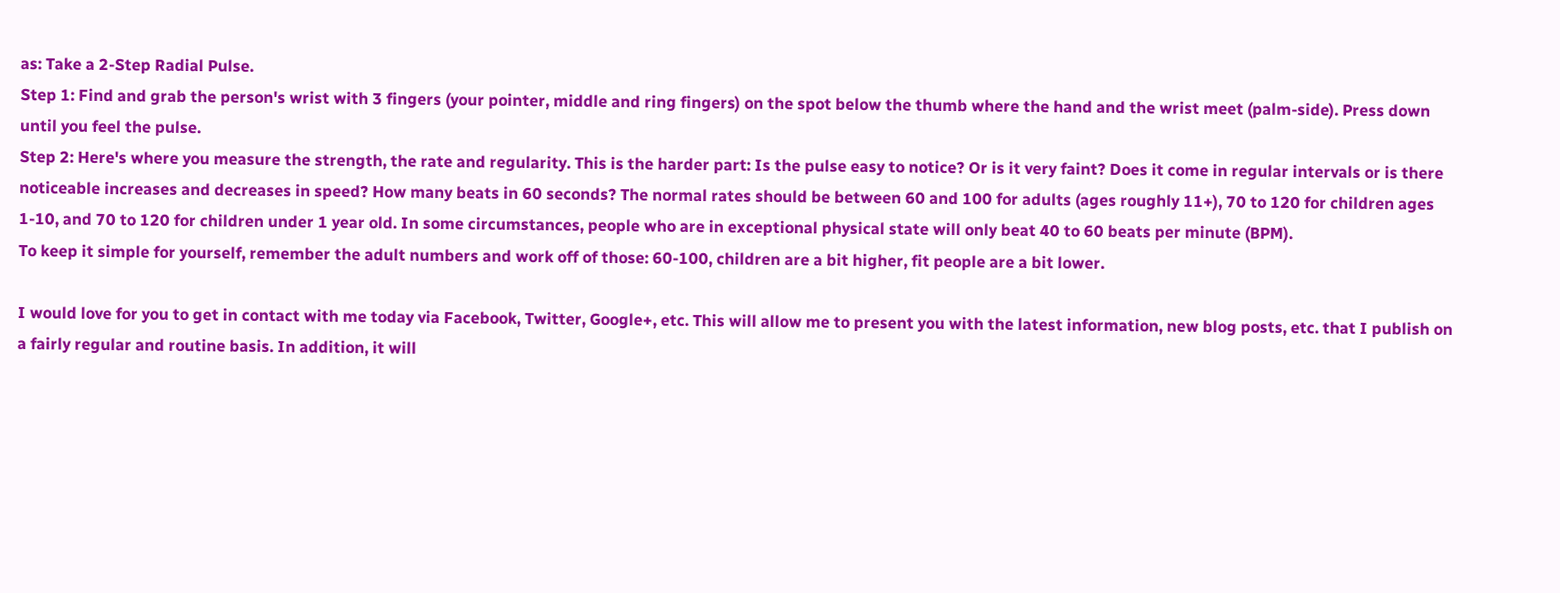as: Take a 2-Step Radial Pulse.
Step 1: Find and grab the person's wrist with 3 fingers (your pointer, middle and ring fingers) on the spot below the thumb where the hand and the wrist meet (palm-side). Press down until you feel the pulse.
Step 2: Here's where you measure the strength, the rate and regularity. This is the harder part: Is the pulse easy to notice? Or is it very faint? Does it come in regular intervals or is there noticeable increases and decreases in speed? How many beats in 60 seconds? The normal rates should be between 60 and 100 for adults (ages roughly 11+), 70 to 120 for children ages 1-10, and 70 to 120 for children under 1 year old. In some circumstances, people who are in exceptional physical state will only beat 40 to 60 beats per minute (BPM).
To keep it simple for yourself, remember the adult numbers and work off of those: 60-100, children are a bit higher, fit people are a bit lower.

I would love for you to get in contact with me today via Facebook, Twitter, Google+, etc. This will allow me to present you with the latest information, new blog posts, etc. that I publish on a fairly regular and routine basis. In addition, it will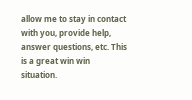allow me to stay in contact with you, provide help, answer questions, etc. This is a great win win situation.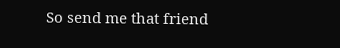So send me that friend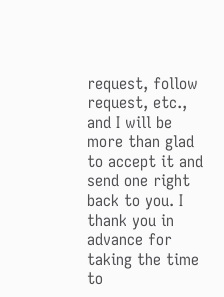request, follow request, etc., and I will be more than glad to accept it and send one right back to you. I thank you in advance for taking the time to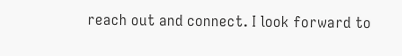reach out and connect. I look forward to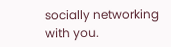socially networking with you.